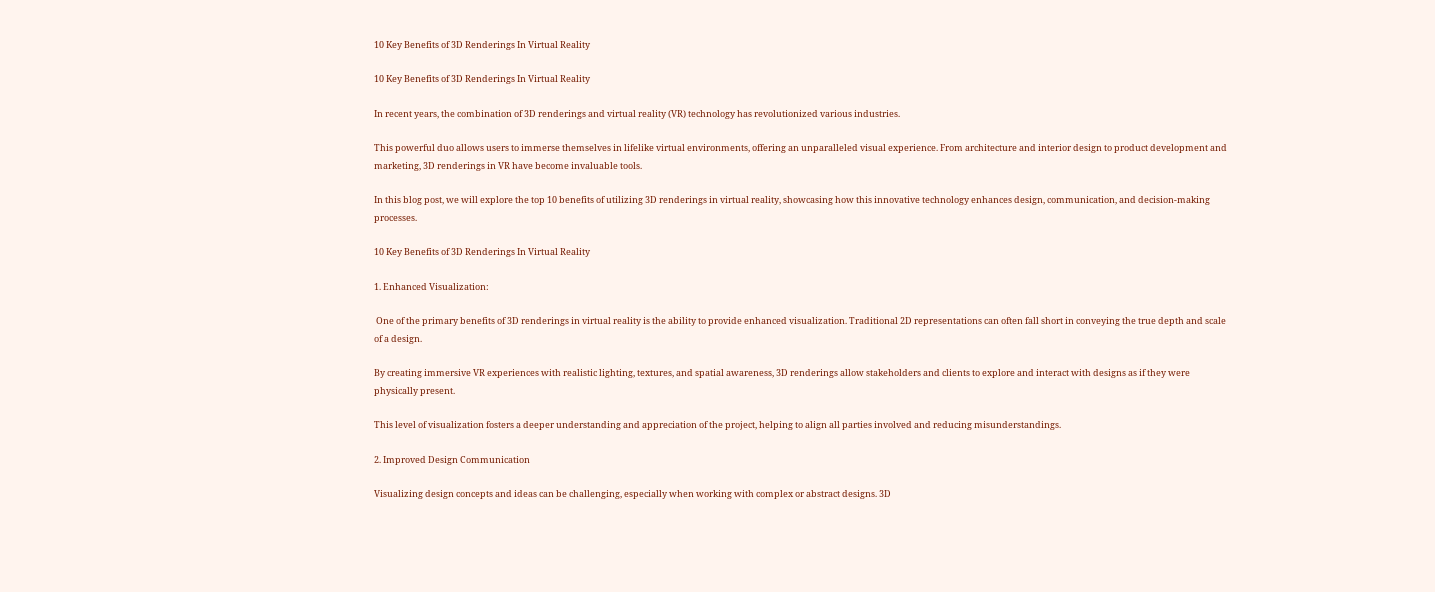10 Key Benefits of 3D Renderings In Virtual Reality

10 Key Benefits of 3D Renderings In Virtual Reality

In recent years, the combination of 3D renderings and virtual reality (VR) technology has revolutionized various industries.

This powerful duo allows users to immerse themselves in lifelike virtual environments, offering an unparalleled visual experience. From architecture and interior design to product development and marketing, 3D renderings in VR have become invaluable tools.

In this blog post, we will explore the top 10 benefits of utilizing 3D renderings in virtual reality, showcasing how this innovative technology enhances design, communication, and decision-making processes.

10 Key Benefits of 3D Renderings In Virtual Reality

1. Enhanced Visualization:

 One of the primary benefits of 3D renderings in virtual reality is the ability to provide enhanced visualization. Traditional 2D representations can often fall short in conveying the true depth and scale of a design.

By creating immersive VR experiences with realistic lighting, textures, and spatial awareness, 3D renderings allow stakeholders and clients to explore and interact with designs as if they were physically present.

This level of visualization fosters a deeper understanding and appreciation of the project, helping to align all parties involved and reducing misunderstandings.

2. Improved Design Communication

Visualizing design concepts and ideas can be challenging, especially when working with complex or abstract designs. 3D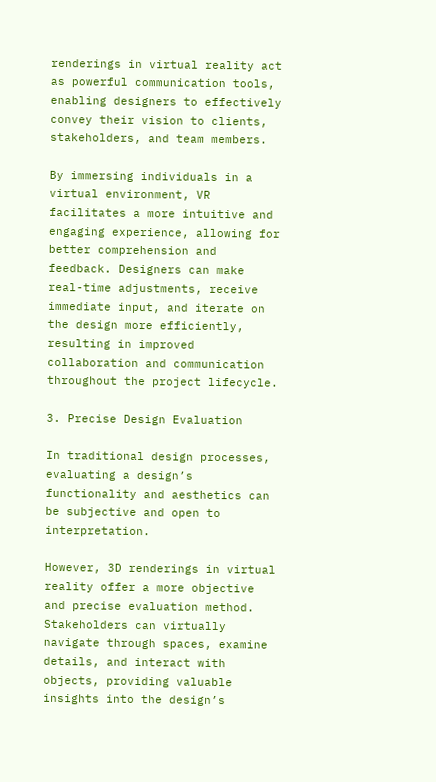renderings in virtual reality act as powerful communication tools, enabling designers to effectively convey their vision to clients, stakeholders, and team members.

By immersing individuals in a virtual environment, VR facilitates a more intuitive and engaging experience, allowing for better comprehension and feedback. Designers can make real-time adjustments, receive immediate input, and iterate on the design more efficiently, resulting in improved collaboration and communication throughout the project lifecycle.

3. Precise Design Evaluation

In traditional design processes, evaluating a design’s functionality and aesthetics can be subjective and open to interpretation.

However, 3D renderings in virtual reality offer a more objective and precise evaluation method. Stakeholders can virtually navigate through spaces, examine details, and interact with objects, providing valuable insights into the design’s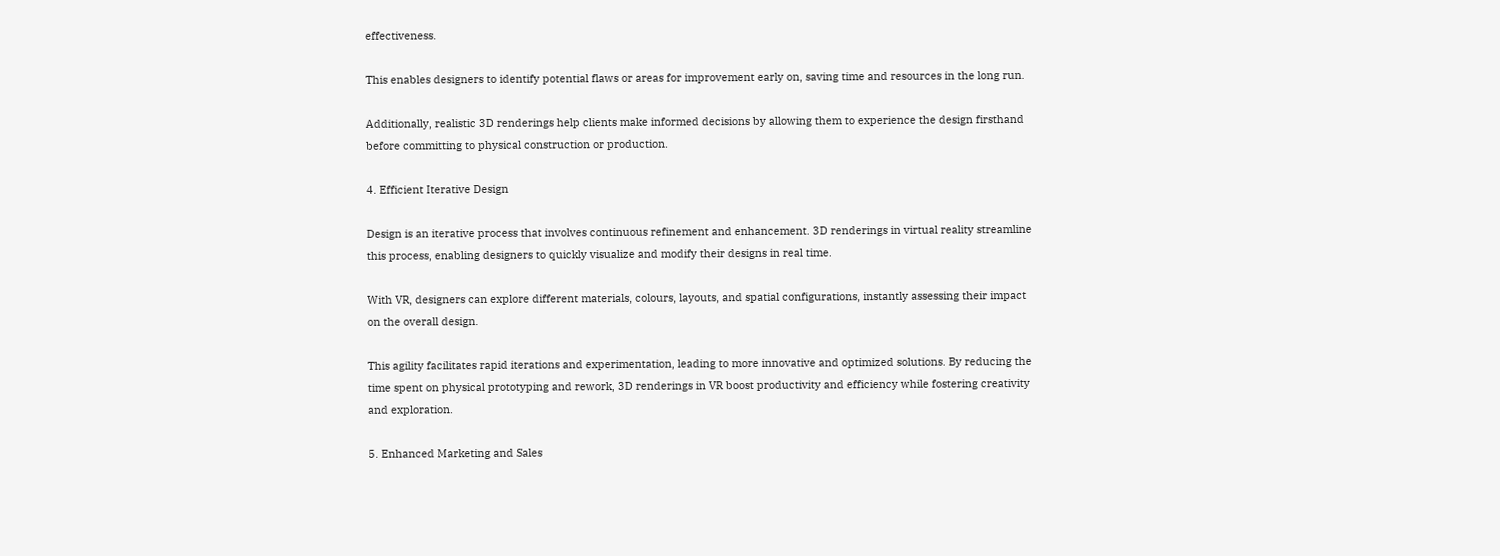effectiveness.

This enables designers to identify potential flaws or areas for improvement early on, saving time and resources in the long run.

Additionally, realistic 3D renderings help clients make informed decisions by allowing them to experience the design firsthand before committing to physical construction or production.

4. Efficient Iterative Design

Design is an iterative process that involves continuous refinement and enhancement. 3D renderings in virtual reality streamline this process, enabling designers to quickly visualize and modify their designs in real time.

With VR, designers can explore different materials, colours, layouts, and spatial configurations, instantly assessing their impact on the overall design.

This agility facilitates rapid iterations and experimentation, leading to more innovative and optimized solutions. By reducing the time spent on physical prototyping and rework, 3D renderings in VR boost productivity and efficiency while fostering creativity and exploration.

5. Enhanced Marketing and Sales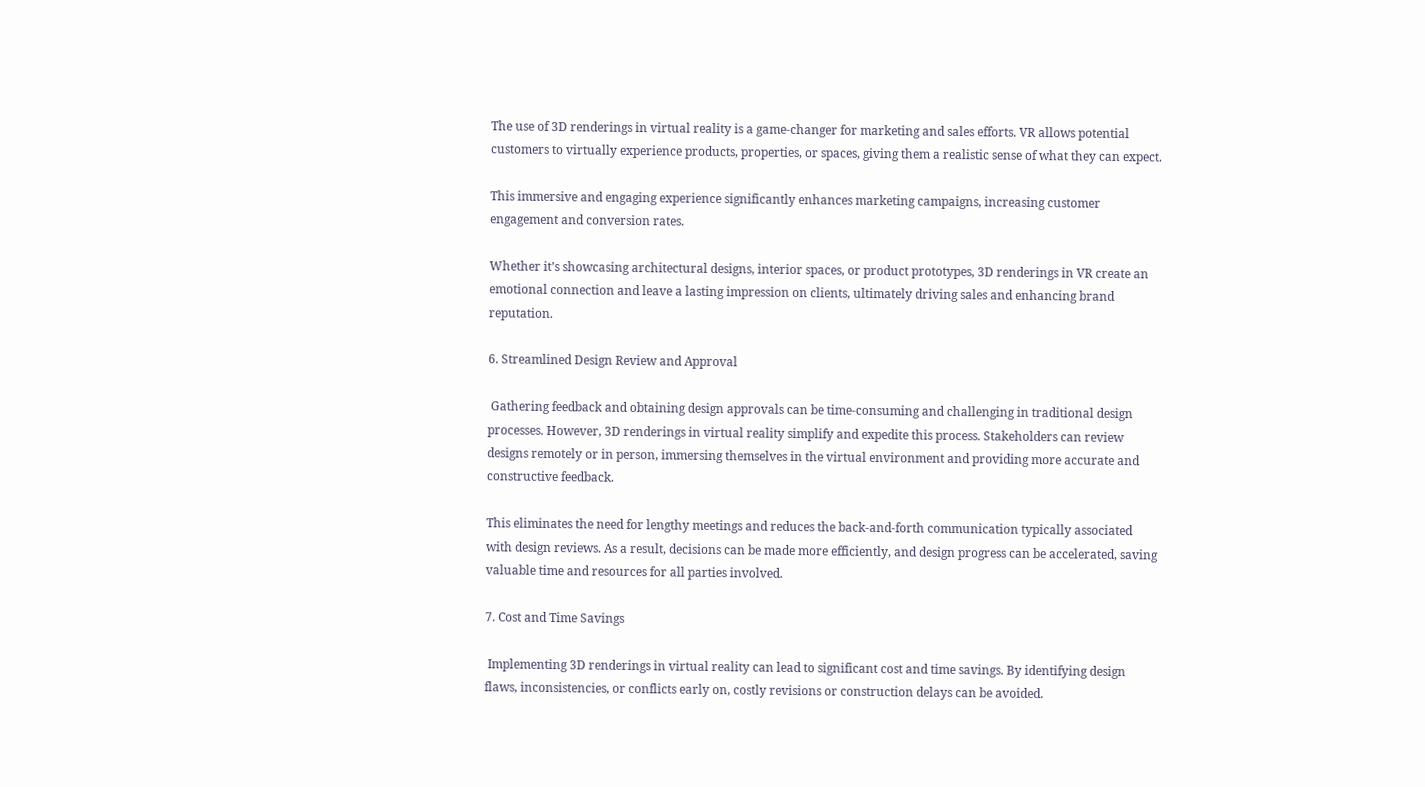The use of 3D renderings in virtual reality is a game-changer for marketing and sales efforts. VR allows potential customers to virtually experience products, properties, or spaces, giving them a realistic sense of what they can expect.

This immersive and engaging experience significantly enhances marketing campaigns, increasing customer engagement and conversion rates.

Whether it’s showcasing architectural designs, interior spaces, or product prototypes, 3D renderings in VR create an emotional connection and leave a lasting impression on clients, ultimately driving sales and enhancing brand reputation.

6. Streamlined Design Review and Approval

 Gathering feedback and obtaining design approvals can be time-consuming and challenging in traditional design processes. However, 3D renderings in virtual reality simplify and expedite this process. Stakeholders can review designs remotely or in person, immersing themselves in the virtual environment and providing more accurate and constructive feedback.

This eliminates the need for lengthy meetings and reduces the back-and-forth communication typically associated with design reviews. As a result, decisions can be made more efficiently, and design progress can be accelerated, saving valuable time and resources for all parties involved.

7. Cost and Time Savings

 Implementing 3D renderings in virtual reality can lead to significant cost and time savings. By identifying design flaws, inconsistencies, or conflicts early on, costly revisions or construction delays can be avoided.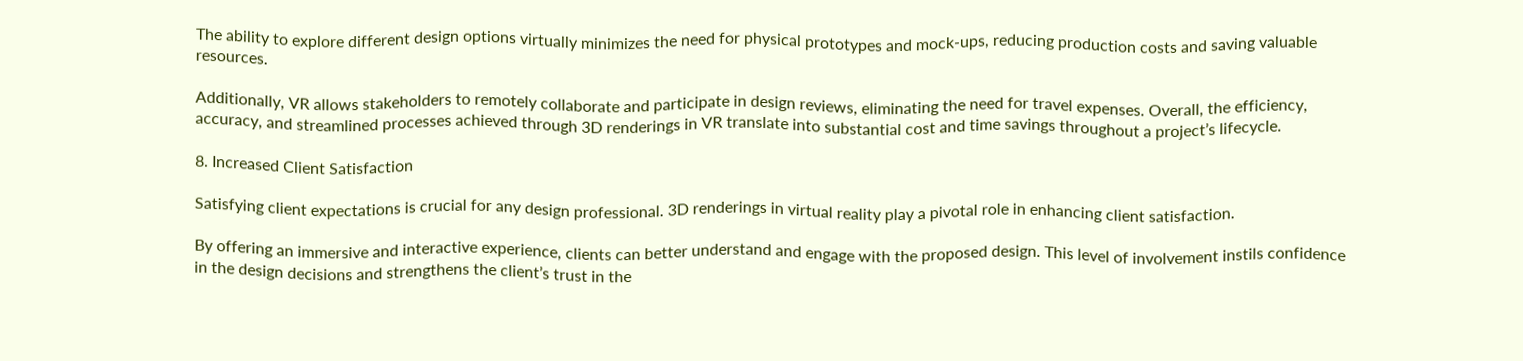The ability to explore different design options virtually minimizes the need for physical prototypes and mock-ups, reducing production costs and saving valuable resources.

Additionally, VR allows stakeholders to remotely collaborate and participate in design reviews, eliminating the need for travel expenses. Overall, the efficiency, accuracy, and streamlined processes achieved through 3D renderings in VR translate into substantial cost and time savings throughout a project’s lifecycle.

8. Increased Client Satisfaction

Satisfying client expectations is crucial for any design professional. 3D renderings in virtual reality play a pivotal role in enhancing client satisfaction.

By offering an immersive and interactive experience, clients can better understand and engage with the proposed design. This level of involvement instils confidence in the design decisions and strengthens the client’s trust in the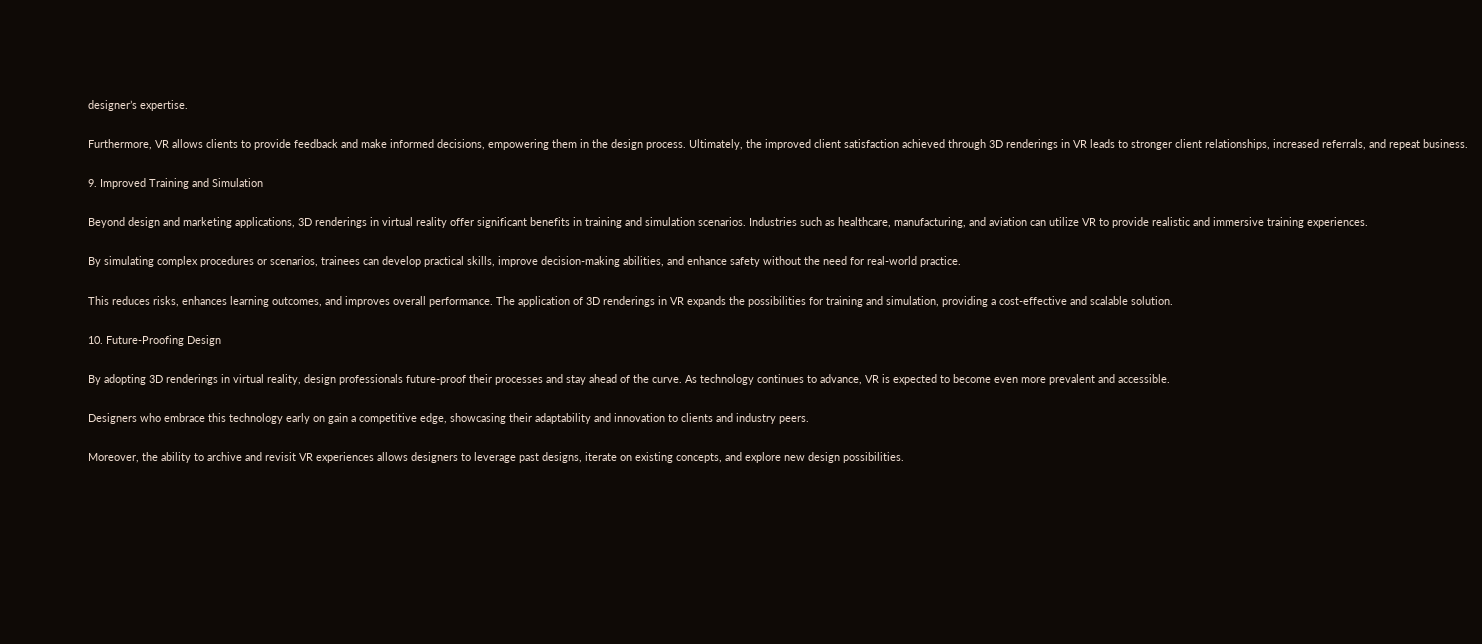designer’s expertise.

Furthermore, VR allows clients to provide feedback and make informed decisions, empowering them in the design process. Ultimately, the improved client satisfaction achieved through 3D renderings in VR leads to stronger client relationships, increased referrals, and repeat business.

9. Improved Training and Simulation

Beyond design and marketing applications, 3D renderings in virtual reality offer significant benefits in training and simulation scenarios. Industries such as healthcare, manufacturing, and aviation can utilize VR to provide realistic and immersive training experiences.

By simulating complex procedures or scenarios, trainees can develop practical skills, improve decision-making abilities, and enhance safety without the need for real-world practice.

This reduces risks, enhances learning outcomes, and improves overall performance. The application of 3D renderings in VR expands the possibilities for training and simulation, providing a cost-effective and scalable solution.

10. Future-Proofing Design

By adopting 3D renderings in virtual reality, design professionals future-proof their processes and stay ahead of the curve. As technology continues to advance, VR is expected to become even more prevalent and accessible.

Designers who embrace this technology early on gain a competitive edge, showcasing their adaptability and innovation to clients and industry peers.

Moreover, the ability to archive and revisit VR experiences allows designers to leverage past designs, iterate on existing concepts, and explore new design possibilities.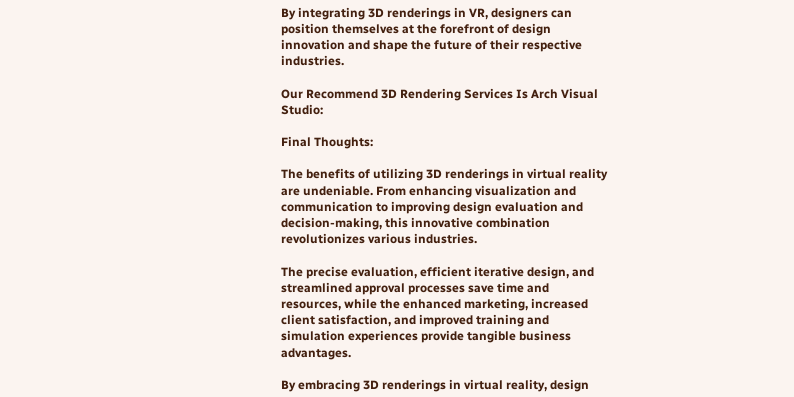By integrating 3D renderings in VR, designers can position themselves at the forefront of design innovation and shape the future of their respective industries.

Our Recommend 3D Rendering Services Is Arch Visual Studio:

Final Thoughts:

The benefits of utilizing 3D renderings in virtual reality are undeniable. From enhancing visualization and communication to improving design evaluation and decision-making, this innovative combination revolutionizes various industries.

The precise evaluation, efficient iterative design, and streamlined approval processes save time and resources, while the enhanced marketing, increased client satisfaction, and improved training and simulation experiences provide tangible business advantages.

By embracing 3D renderings in virtual reality, design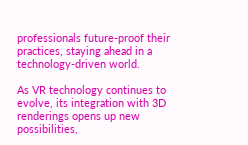professionals future-proof their practices, staying ahead in a technology-driven world.

As VR technology continues to evolve, its integration with 3D renderings opens up new possibilities,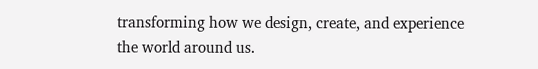transforming how we design, create, and experience the world around us.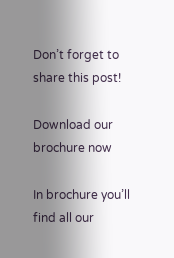Don’t forget to share this post!

Download our brochure now

In brochure you’ll find all our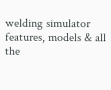welding simulator features, models & all the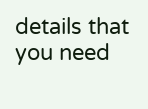details that you need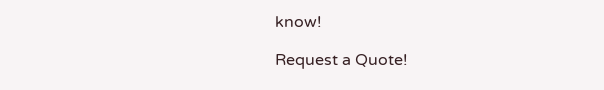know!

Request a Quote!